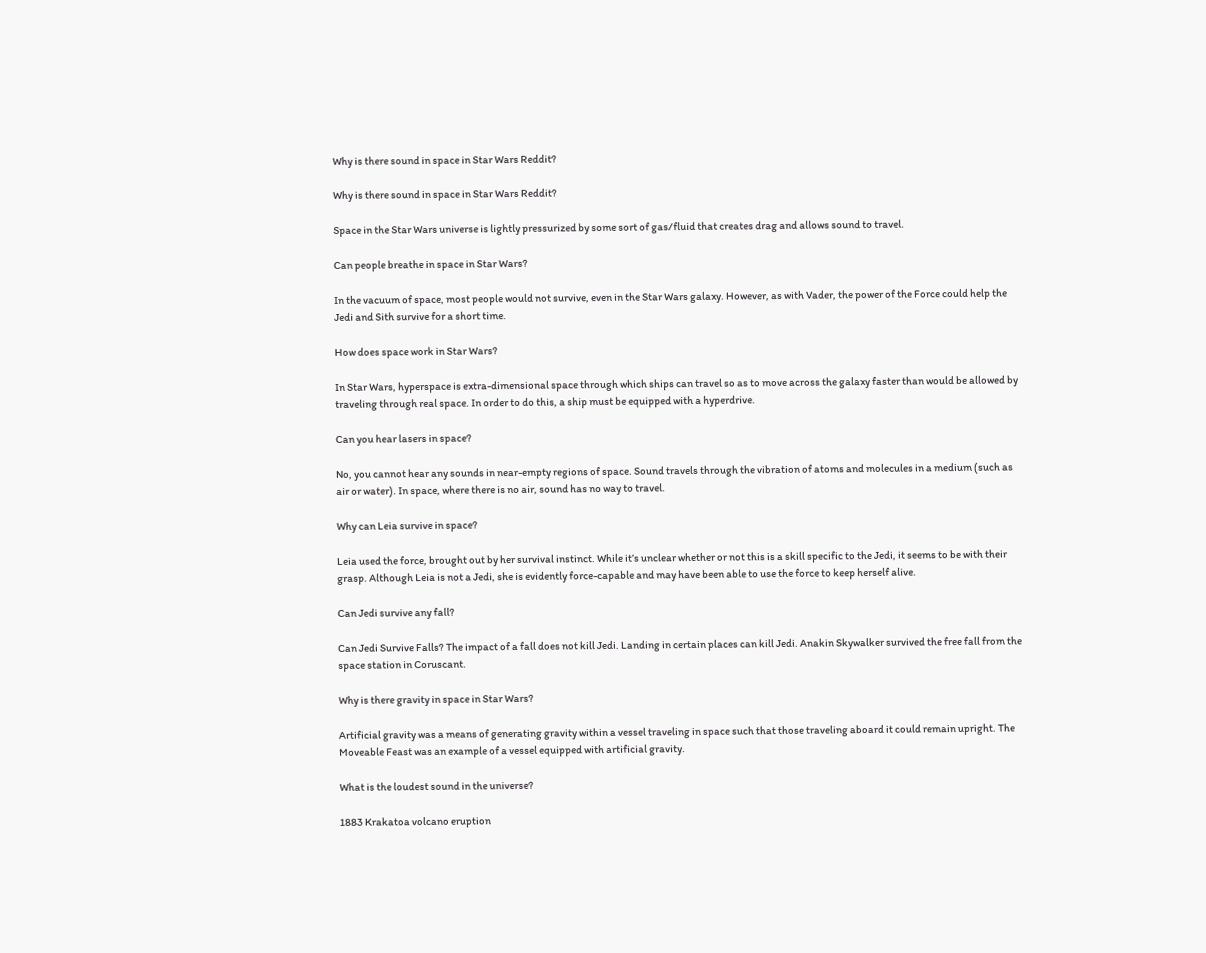Why is there sound in space in Star Wars Reddit?

Why is there sound in space in Star Wars Reddit?

Space in the Star Wars universe is lightly pressurized by some sort of gas/fluid that creates drag and allows sound to travel.

Can people breathe in space in Star Wars?

In the vacuum of space, most people would not survive, even in the Star Wars galaxy. However, as with Vader, the power of the Force could help the Jedi and Sith survive for a short time.

How does space work in Star Wars?

In Star Wars, hyperspace is extra-dimensional space through which ships can travel so as to move across the galaxy faster than would be allowed by traveling through real space. In order to do this, a ship must be equipped with a hyperdrive.

Can you hear lasers in space?

No, you cannot hear any sounds in near-empty regions of space. Sound travels through the vibration of atoms and molecules in a medium (such as air or water). In space, where there is no air, sound has no way to travel.

Why can Leia survive in space?

Leia used the force, brought out by her survival instinct. While it’s unclear whether or not this is a skill specific to the Jedi, it seems to be with their grasp. Although Leia is not a Jedi, she is evidently force-capable and may have been able to use the force to keep herself alive.

Can Jedi survive any fall?

Can Jedi Survive Falls? The impact of a fall does not kill Jedi. Landing in certain places can kill Jedi. Anakin Skywalker survived the free fall from the space station in Coruscant.

Why is there gravity in space in Star Wars?

Artificial gravity was a means of generating gravity within a vessel traveling in space such that those traveling aboard it could remain upright. The Moveable Feast was an example of a vessel equipped with artificial gravity.

What is the loudest sound in the universe?

1883 Krakatoa volcano eruption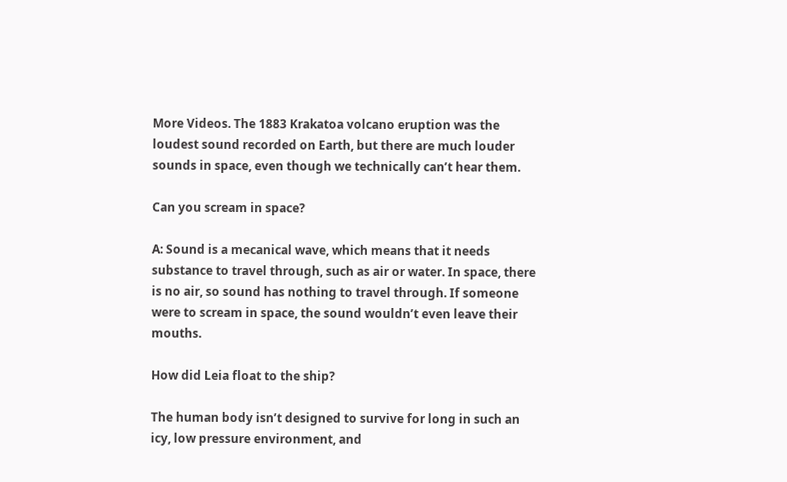More Videos. The 1883 Krakatoa volcano eruption was the loudest sound recorded on Earth, but there are much louder sounds in space, even though we technically can’t hear them.

Can you scream in space?

A: Sound is a mecanical wave, which means that it needs substance to travel through, such as air or water. In space, there is no air, so sound has nothing to travel through. If someone were to scream in space, the sound wouldn’t even leave their mouths.

How did Leia float to the ship?

The human body isn’t designed to survive for long in such an icy, low pressure environment, and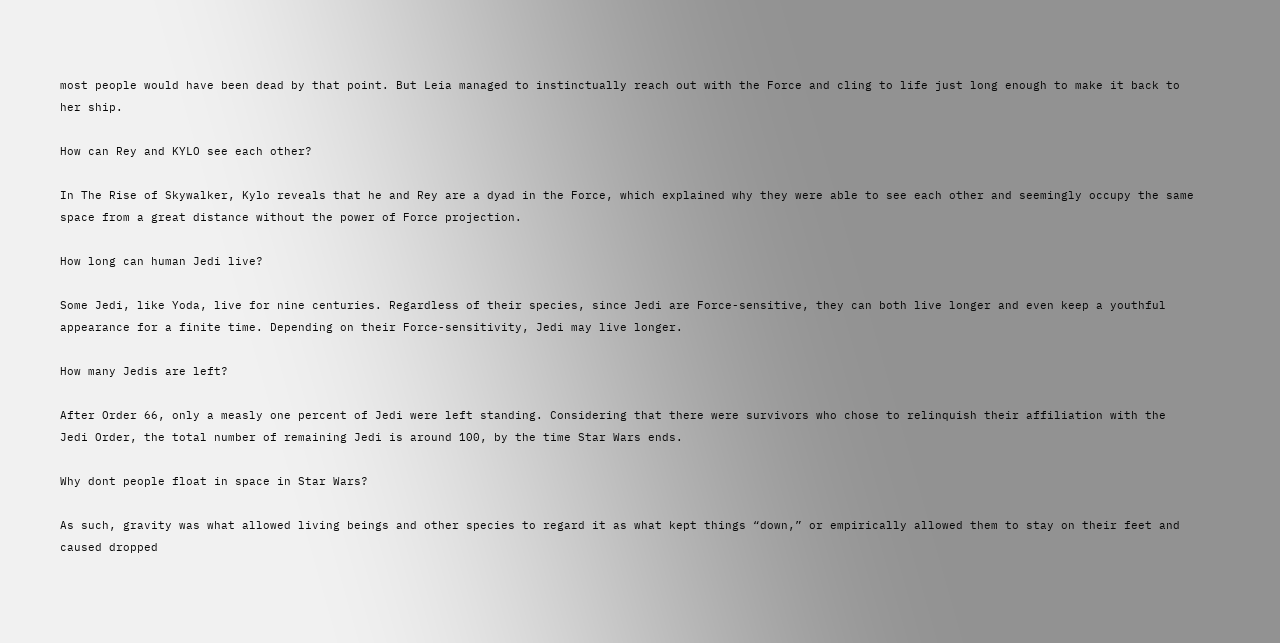most people would have been dead by that point. But Leia managed to instinctually reach out with the Force and cling to life just long enough to make it back to her ship.

How can Rey and KYLO see each other?

In The Rise of Skywalker, Kylo reveals that he and Rey are a dyad in the Force, which explained why they were able to see each other and seemingly occupy the same space from a great distance without the power of Force projection.

How long can human Jedi live?

Some Jedi, like Yoda, live for nine centuries. Regardless of their species, since Jedi are Force-sensitive, they can both live longer and even keep a youthful appearance for a finite time. Depending on their Force-sensitivity, Jedi may live longer.

How many Jedis are left?

After Order 66, only a measly one percent of Jedi were left standing. Considering that there were survivors who chose to relinquish their affiliation with the Jedi Order, the total number of remaining Jedi is around 100, by the time Star Wars ends.

Why dont people float in space in Star Wars?

As such, gravity was what allowed living beings and other species to regard it as what kept things “down,” or empirically allowed them to stay on their feet and caused dropped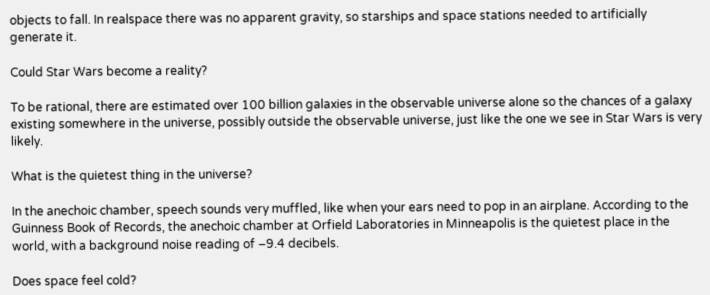objects to fall. In realspace there was no apparent gravity, so starships and space stations needed to artificially generate it.

Could Star Wars become a reality?

To be rational, there are estimated over 100 billion galaxies in the observable universe alone so the chances of a galaxy existing somewhere in the universe, possibly outside the observable universe, just like the one we see in Star Wars is very likely.

What is the quietest thing in the universe?

In the anechoic chamber, speech sounds very muffled, like when your ears need to pop in an airplane. According to the Guinness Book of Records, the anechoic chamber at Orfield Laboratories in Minneapolis is the quietest place in the world, with a background noise reading of –9.4 decibels.

Does space feel cold?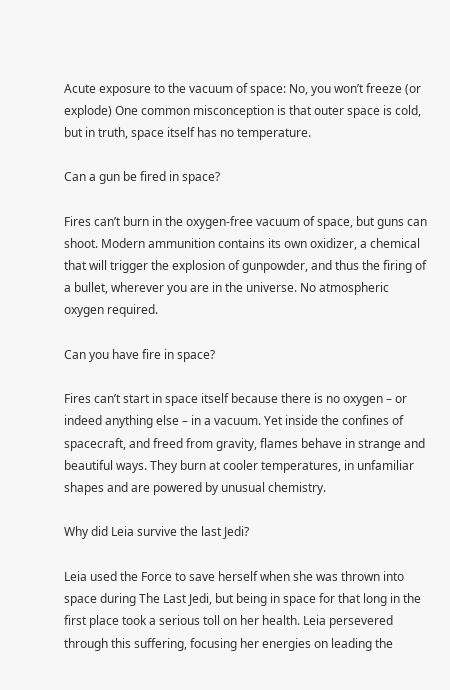Acute exposure to the vacuum of space: No, you won’t freeze (or explode) One common misconception is that outer space is cold, but in truth, space itself has no temperature.

Can a gun be fired in space?

Fires can’t burn in the oxygen-free vacuum of space, but guns can shoot. Modern ammunition contains its own oxidizer, a chemical that will trigger the explosion of gunpowder, and thus the firing of a bullet, wherever you are in the universe. No atmospheric oxygen required.

Can you have fire in space?

Fires can’t start in space itself because there is no oxygen – or indeed anything else – in a vacuum. Yet inside the confines of spacecraft, and freed from gravity, flames behave in strange and beautiful ways. They burn at cooler temperatures, in unfamiliar shapes and are powered by unusual chemistry.

Why did Leia survive the last Jedi?

Leia used the Force to save herself when she was thrown into space during The Last Jedi, but being in space for that long in the first place took a serious toll on her health. Leia persevered through this suffering, focusing her energies on leading the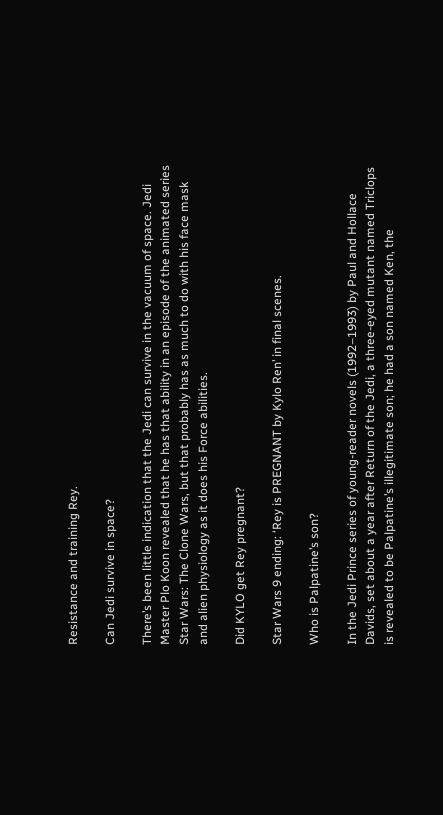Resistance and training Rey.

Can Jedi survive in space?

There’s been little indication that the Jedi can survive in the vacuum of space. Jedi Master Plo Koon revealed that he has that ability in an episode of the animated series Star Wars: The Clone Wars, but that probably has as much to do with his face mask and alien physiology as it does his Force abilities.

Did KYLO get Rey pregnant?

Star Wars 9 ending: ‘Rey is PREGNANT by Kylo Ren’ in final scenes.

Who is Palpatine’s son?

In the Jedi Prince series of young-reader novels (1992–1993) by Paul and Hollace Davids, set about a year after Return of the Jedi, a three-eyed mutant named Triclops is revealed to be Palpatine’s illegitimate son; he had a son named Ken, the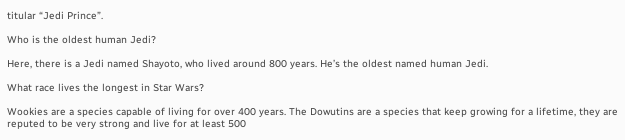titular “Jedi Prince”.

Who is the oldest human Jedi?

Here, there is a Jedi named Shayoto, who lived around 800 years. He’s the oldest named human Jedi.

What race lives the longest in Star Wars?

Wookies are a species capable of living for over 400 years. The Dowutins are a species that keep growing for a lifetime, they are reputed to be very strong and live for at least 500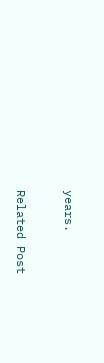years.

Related Post